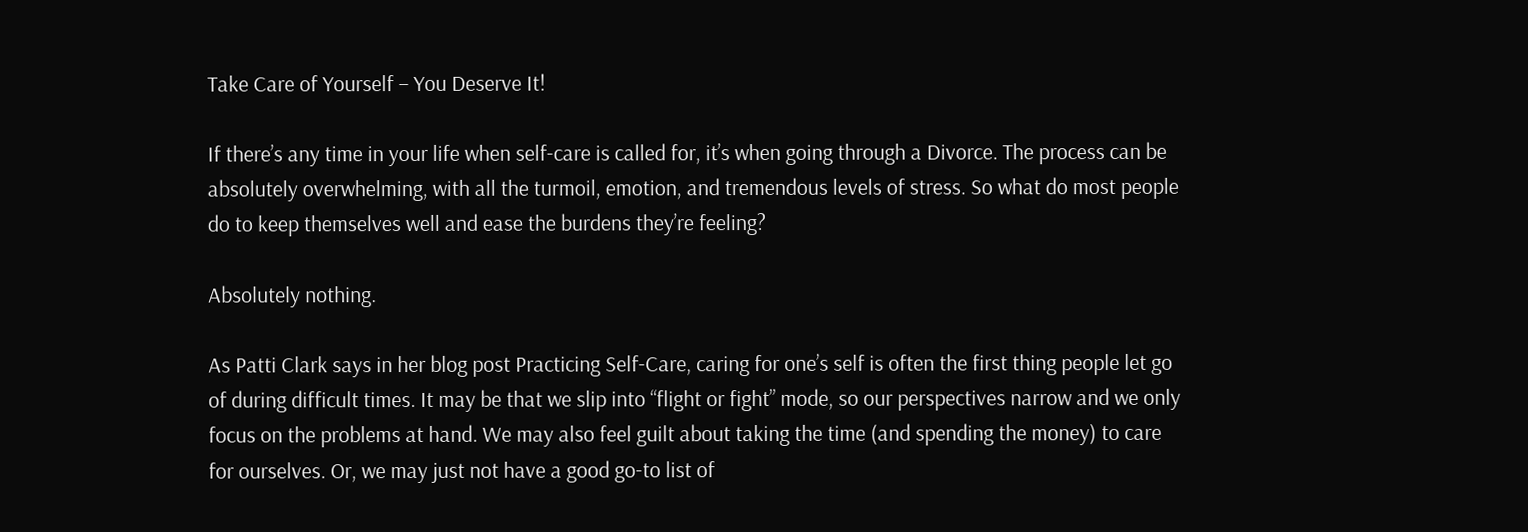Take Care of Yourself – You Deserve It!

If there’s any time in your life when self-care is called for, it’s when going through a Divorce. The process can be absolutely overwhelming, with all the turmoil, emotion, and tremendous levels of stress. So what do most people do to keep themselves well and ease the burdens they’re feeling?

Absolutely nothing.

As Patti Clark says in her blog post Practicing Self-Care, caring for one’s self is often the first thing people let go of during difficult times. It may be that we slip into “flight or fight” mode, so our perspectives narrow and we only focus on the problems at hand. We may also feel guilt about taking the time (and spending the money) to care for ourselves. Or, we may just not have a good go-to list of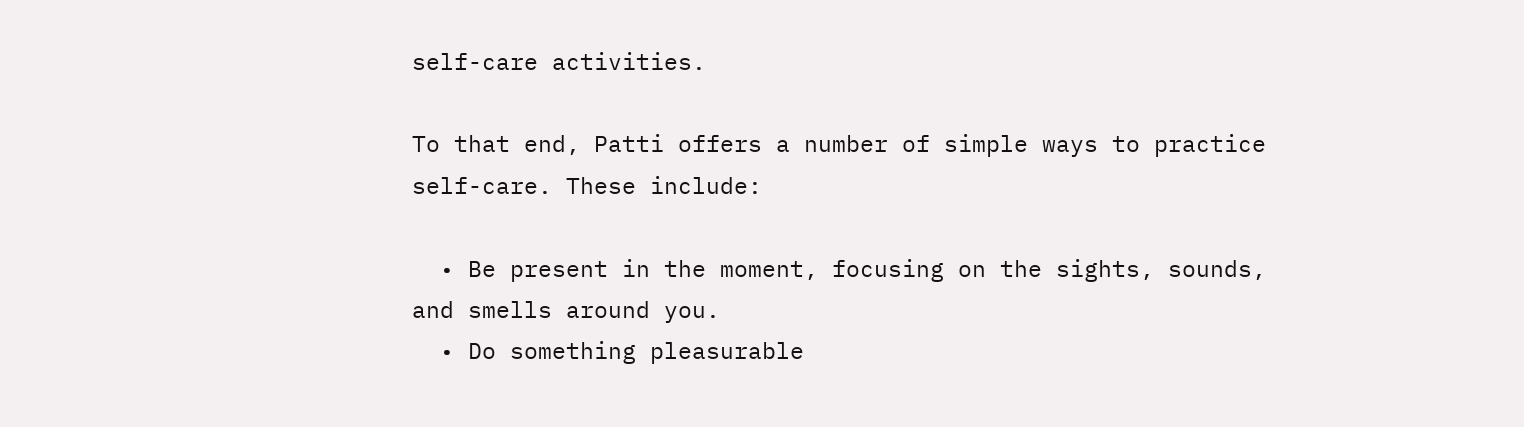self-care activities.

To that end, Patti offers a number of simple ways to practice self-care. These include:

  • Be present in the moment, focusing on the sights, sounds, and smells around you.
  • Do something pleasurable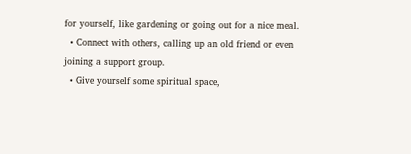for yourself, like gardening or going out for a nice meal.
  • Connect with others, calling up an old friend or even joining a support group.
  • Give yourself some spiritual space,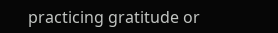practicing gratitude or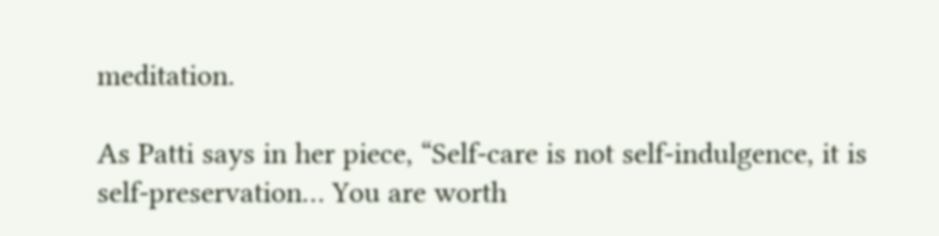meditation.

As Patti says in her piece, “Self-care is not self-indulgence, it is self-preservation… You are worth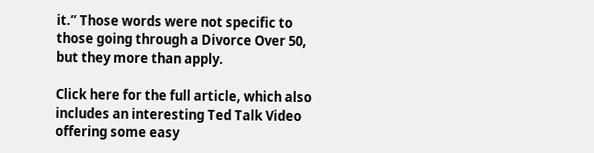it.” Those words were not specific to those going through a Divorce Over 50, but they more than apply.

Click here for the full article, which also includes an interesting Ted Talk Video offering some easy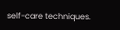self-care techniques.